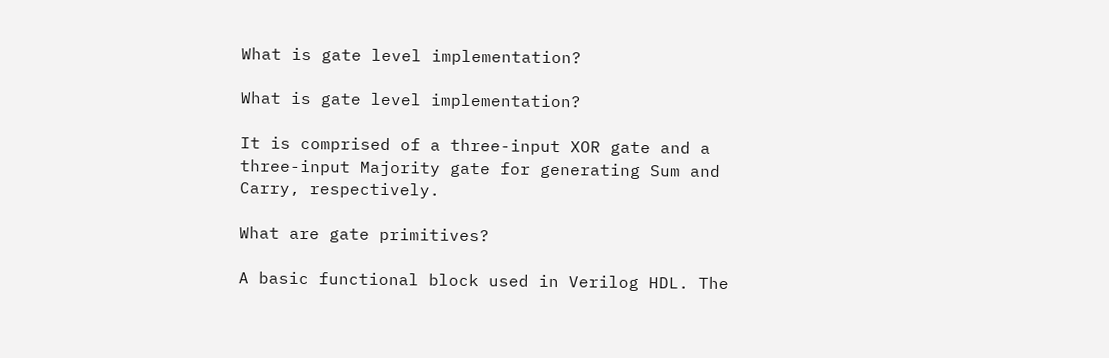What is gate level implementation?

What is gate level implementation?

It is comprised of a three-input XOR gate and a three-input Majority gate for generating Sum and Carry, respectively.

What are gate primitives?

A basic functional block used in Verilog HDL. The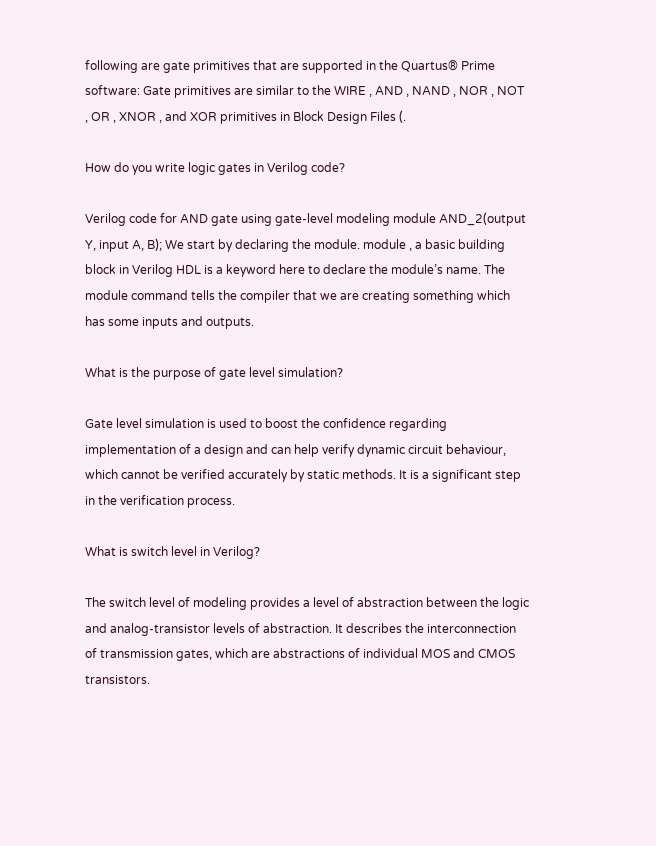following are gate primitives that are supported in the Quartus® Prime software: Gate primitives are similar to the WIRE , AND , NAND , NOR , NOT , OR , XNOR , and XOR primitives in Block Design Files (.

How do you write logic gates in Verilog code?

Verilog code for AND gate using gate-level modeling module AND_2(output Y, input A, B); We start by declaring the module. module , a basic building block in Verilog HDL is a keyword here to declare the module’s name. The module command tells the compiler that we are creating something which has some inputs and outputs.

What is the purpose of gate level simulation?

Gate level simulation is used to boost the confidence regarding implementation of a design and can help verify dynamic circuit behaviour, which cannot be verified accurately by static methods. It is a significant step in the verification process.

What is switch level in Verilog?

The switch level of modeling provides a level of abstraction between the logic and analog-transistor levels of abstraction. It describes the interconnection of transmission gates, which are abstractions of individual MOS and CMOS transistors.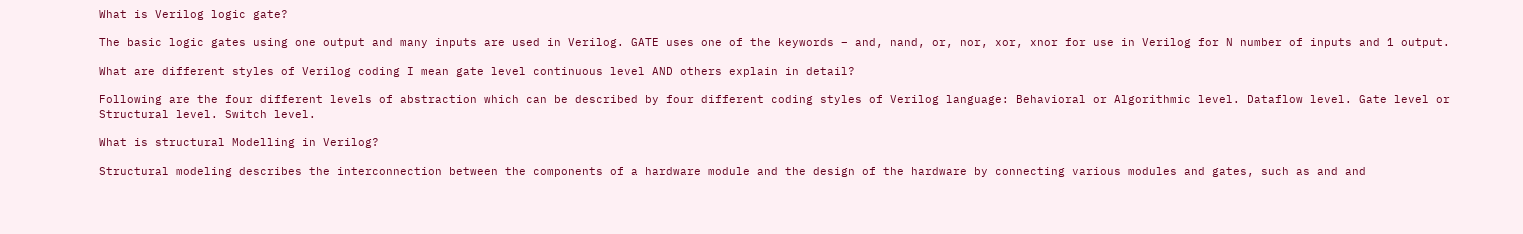What is Verilog logic gate?

The basic logic gates using one output and many inputs are used in Verilog. GATE uses one of the keywords – and, nand, or, nor, xor, xnor for use in Verilog for N number of inputs and 1 output.

What are different styles of Verilog coding I mean gate level continuous level AND others explain in detail?

Following are the four different levels of abstraction which can be described by four different coding styles of Verilog language: Behavioral or Algorithmic level. Dataflow level. Gate level or Structural level. Switch level.

What is structural Modelling in Verilog?

Structural modeling describes the interconnection between the components of a hardware module and the design of the hardware by connecting various modules and gates, such as and and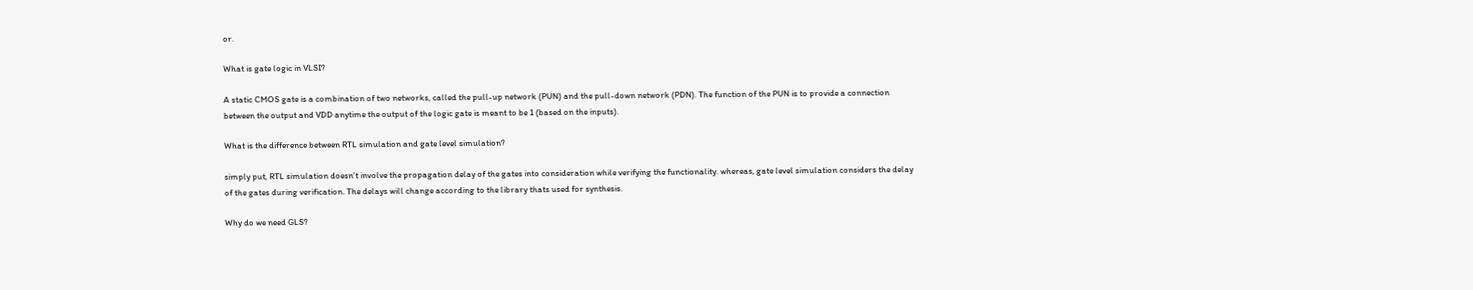or.

What is gate logic in VLSI?

A static CMOS gate is a combination of two networks, called the pull-up network (PUN) and the pull-down network (PDN). The function of the PUN is to provide a connection between the output and VDD anytime the output of the logic gate is meant to be 1 (based on the inputs).

What is the difference between RTL simulation and gate level simulation?

simply put, RTL simulation doesn’t involve the propagation delay of the gates into consideration while verifying the functionality. whereas, gate level simulation considers the delay of the gates during verification. The delays will change according to the library thats used for synthesis.

Why do we need GLS?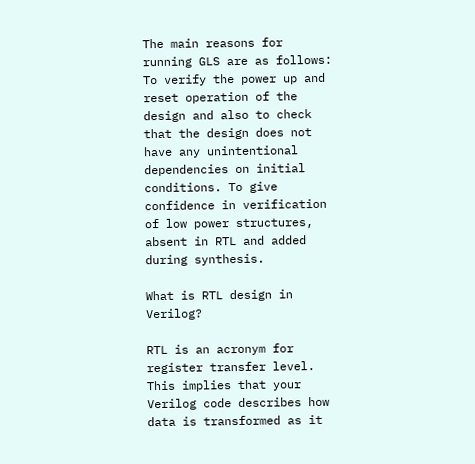The main reasons for running GLS are as follows: To verify the power up and reset operation of the design and also to check that the design does not have any unintentional dependencies on initial conditions. To give confidence in verification of low power structures, absent in RTL and added during synthesis.

What is RTL design in Verilog?

RTL is an acronym for register transfer level. This implies that your Verilog code describes how data is transformed as it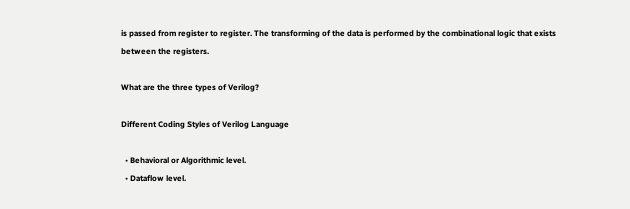is passed from register to register. The transforming of the data is performed by the combinational logic that exists between the registers.

What are the three types of Verilog?

Different Coding Styles of Verilog Language

  • Behavioral or Algorithmic level.
  • Dataflow level.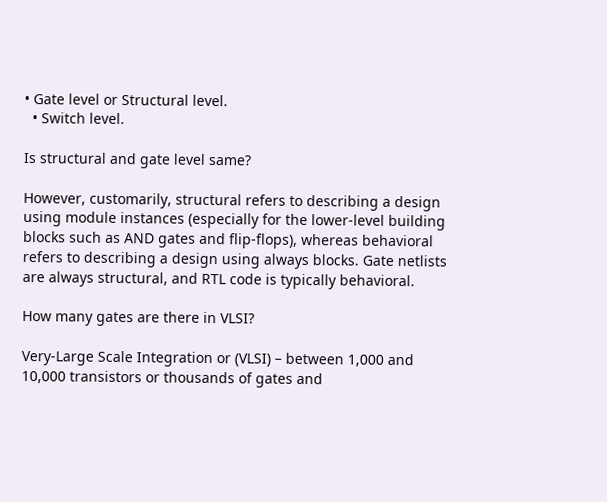• Gate level or Structural level.
  • Switch level.

Is structural and gate level same?

However, customarily, structural refers to describing a design using module instances (especially for the lower-level building blocks such as AND gates and flip-flops), whereas behavioral refers to describing a design using always blocks. Gate netlists are always structural, and RTL code is typically behavioral.

How many gates are there in VLSI?

Very-Large Scale Integration or (VLSI) – between 1,000 and 10,000 transistors or thousands of gates and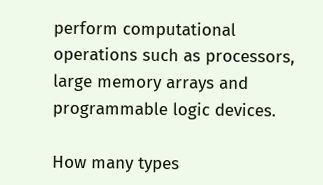perform computational operations such as processors, large memory arrays and programmable logic devices.

How many types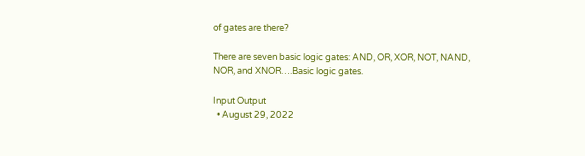of gates are there?

There are seven basic logic gates: AND, OR, XOR, NOT, NAND, NOR, and XNOR….Basic logic gates.

Input Output
  • August 29, 2022